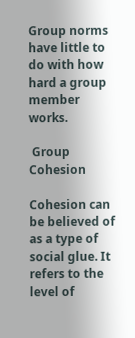Group norms have little to do with how hard a group member works.

 Group Cohesion

Cohesion can be believed of as a type of social glue. It refers to the level of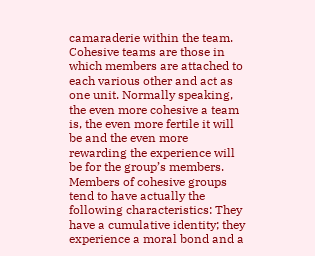camaraderie within the team. Cohesive teams are those in which members are attached to each various other and act as one unit. Normally speaking, the even more cohesive a team is, the even more fertile it will be and the even more rewarding the experience will be for the group’s members. Members of cohesive groups tend to have actually the following characteristics: They have a cumulative identity; they experience a moral bond and a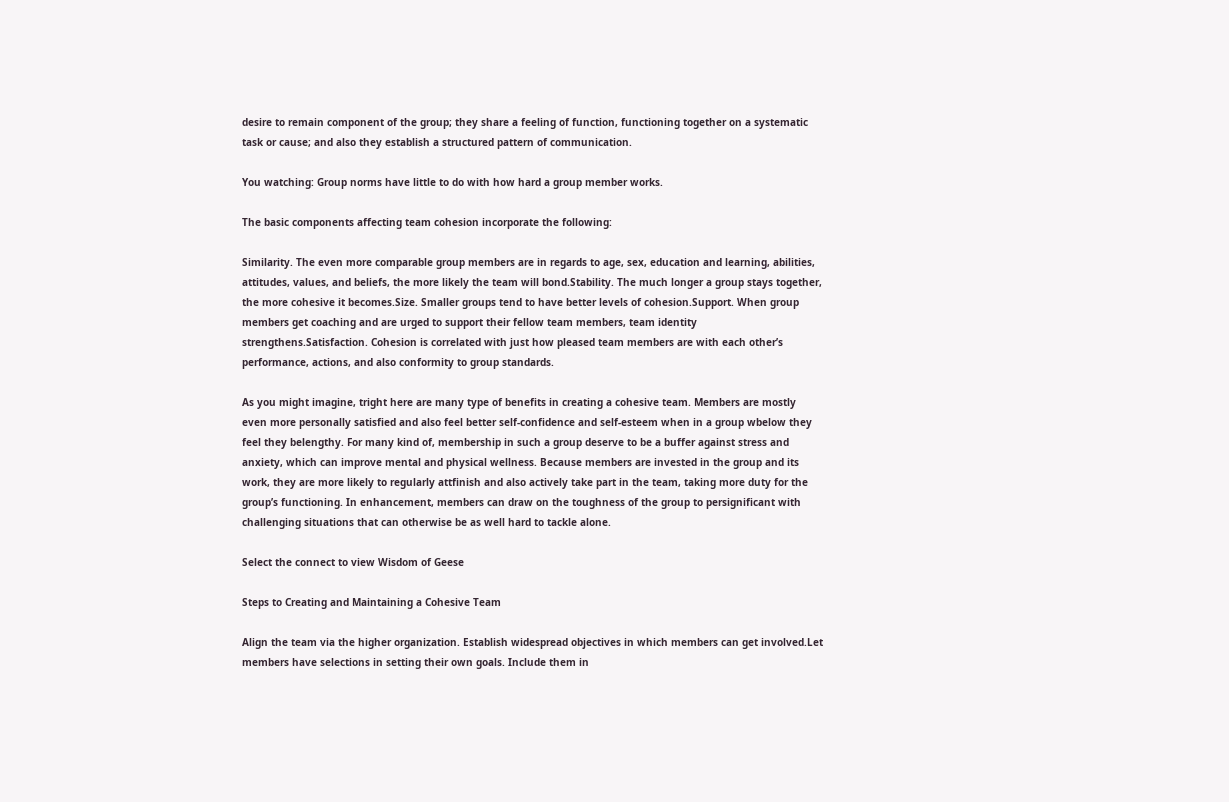desire to remain component of the group; they share a feeling of function, functioning together on a systematic task or cause; and also they establish a structured pattern of communication.

You watching: Group norms have little to do with how hard a group member works.

The basic components affecting team cohesion incorporate the following:

Similarity. The even more comparable group members are in regards to age, sex, education and learning, abilities, attitudes, values, and beliefs, the more likely the team will bond.Stability. The much longer a group stays together, the more cohesive it becomes.Size. Smaller groups tend to have better levels of cohesion.Support. When group members get coaching and are urged to support their fellow team members, team identity strengthens.Satisfaction. Cohesion is correlated with just how pleased team members are with each other’s performance, actions, and also conformity to group standards.

As you might imagine, tright here are many type of benefits in creating a cohesive team. Members are mostly even more personally satisfied and also feel better self-confidence and self-esteem when in a group wbelow they feel they belengthy. For many kind of, membership in such a group deserve to be a buffer against stress and anxiety, which can improve mental and physical wellness. Because members are invested in the group and its work, they are more likely to regularly attfinish and also actively take part in the team, taking more duty for the group’s functioning. In enhancement, members can draw on the toughness of the group to persignificant with challenging situations that can otherwise be as well hard to tackle alone.

Select the connect to view Wisdom of Geese

Steps to Creating and Maintaining a Cohesive Team

Align the team via the higher organization. Establish widespread objectives in which members can get involved.Let members have selections in setting their own goals. Include them in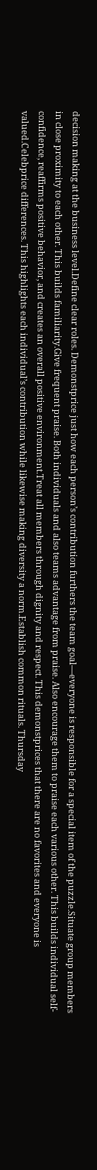decision making at the business level.Define clear roles. Demonstprice just how each person’s contribution furthers the team goal—everyone is responsible for a special item of the puzzle.Situate group members in close proximity to each other. This builds familiarity.Give frequent praise. Both individuals and also teams advantage from praise. Also encourage them to praise each various other. This builds individual self-confidence, reaffirms positive behavior, and creates an overall positive environment.Treat all members through dignity and respect. This demonstprices that there are no favorites and everyone is valued.Celebprice differences. This highlights each individual’s contribution while likewise making diversity a norm.Establish common rituals. Thursday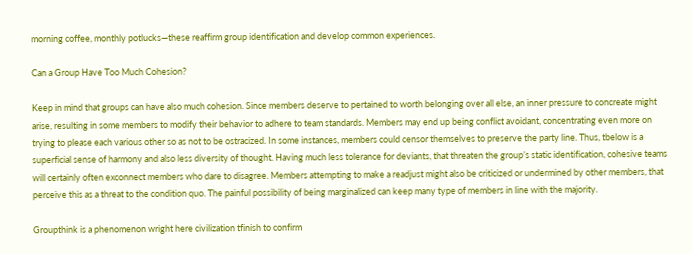morning coffee, monthly potlucks—these reaffirm group identification and develop common experiences.

Can a Group Have Too Much Cohesion?

Keep in mind that groups can have also much cohesion. Since members deserve to pertained to worth belonging over all else, an inner pressure to concreate might arise, resulting in some members to modify their behavior to adhere to team standards. Members may end up being conflict avoidant, concentrating even more on trying to please each various other so as not to be ostracized. In some instances, members could censor themselves to preserve the party line. Thus, tbelow is a superficial sense of harmony and also less diversity of thought. Having much less tolerance for deviants, that threaten the group’s static identification, cohesive teams will certainly often exconnect members who dare to disagree. Members attempting to make a readjust might also be criticized or undermined by other members, that perceive this as a threat to the condition quo. The painful possibility of being marginalized can keep many type of members in line with the majority.

Groupthink is a phenomenon wright here civilization tfinish to confirm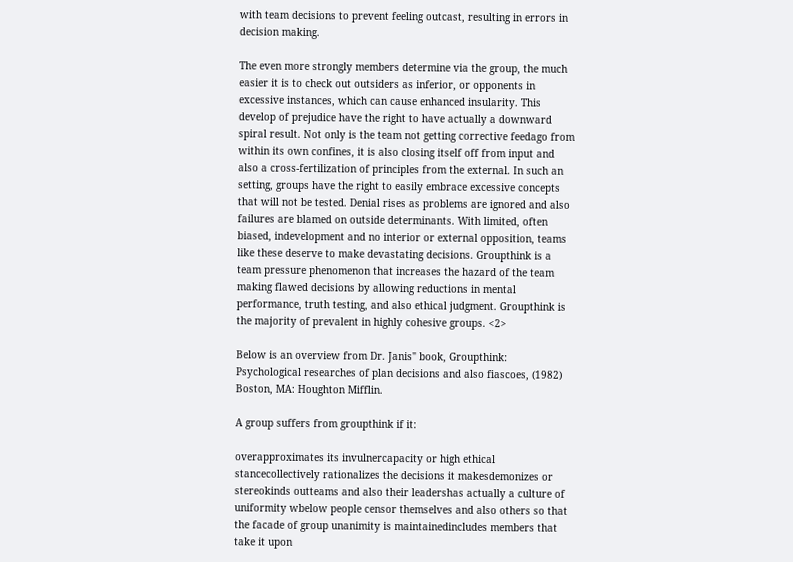with team decisions to prevent feeling outcast, resulting in errors in decision making.

The even more strongly members determine via the group, the much easier it is to check out outsiders as inferior, or opponents in excessive instances, which can cause enhanced insularity. This develop of prejudice have the right to have actually a downward spiral result. Not only is the team not getting corrective feedago from within its own confines, it is also closing itself off from input and also a cross-fertilization of principles from the external. In such an setting, groups have the right to easily embrace excessive concepts that will not be tested. Denial rises as problems are ignored and also failures are blamed on outside determinants. With limited, often biased, indevelopment and no interior or external opposition, teams like these deserve to make devastating decisions. Groupthink is a team pressure phenomenon that increases the hazard of the team making flawed decisions by allowing reductions in mental performance, truth testing, and also ethical judgment. Groupthink is the majority of prevalent in highly cohesive groups. <2>

Below is an overview from Dr. Janis" book, Groupthink: Psychological researches of plan decisions and also fiascoes, (1982) Boston, MA: Houghton Mifflin.

A group suffers from groupthink if it:

overapproximates its invulnercapacity or high ethical stancecollectively rationalizes the decisions it makesdemonizes or stereokinds outteams and also their leadershas actually a culture of uniformity wbelow people censor themselves and also others so that the facade of group unanimity is maintainedincludes members that take it upon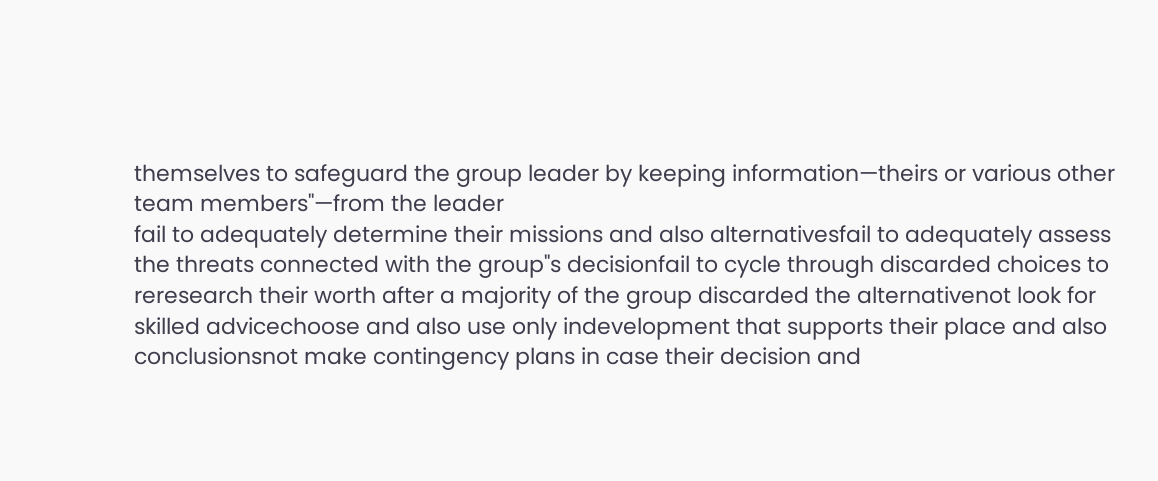themselves to safeguard the group leader by keeping information—theirs or various other team members"—from the leader
fail to adequately determine their missions and also alternativesfail to adequately assess the threats connected with the group"s decisionfail to cycle through discarded choices to reresearch their worth after a majority of the group discarded the alternativenot look for skilled advicechoose and also use only indevelopment that supports their place and also conclusionsnot make contingency plans in case their decision and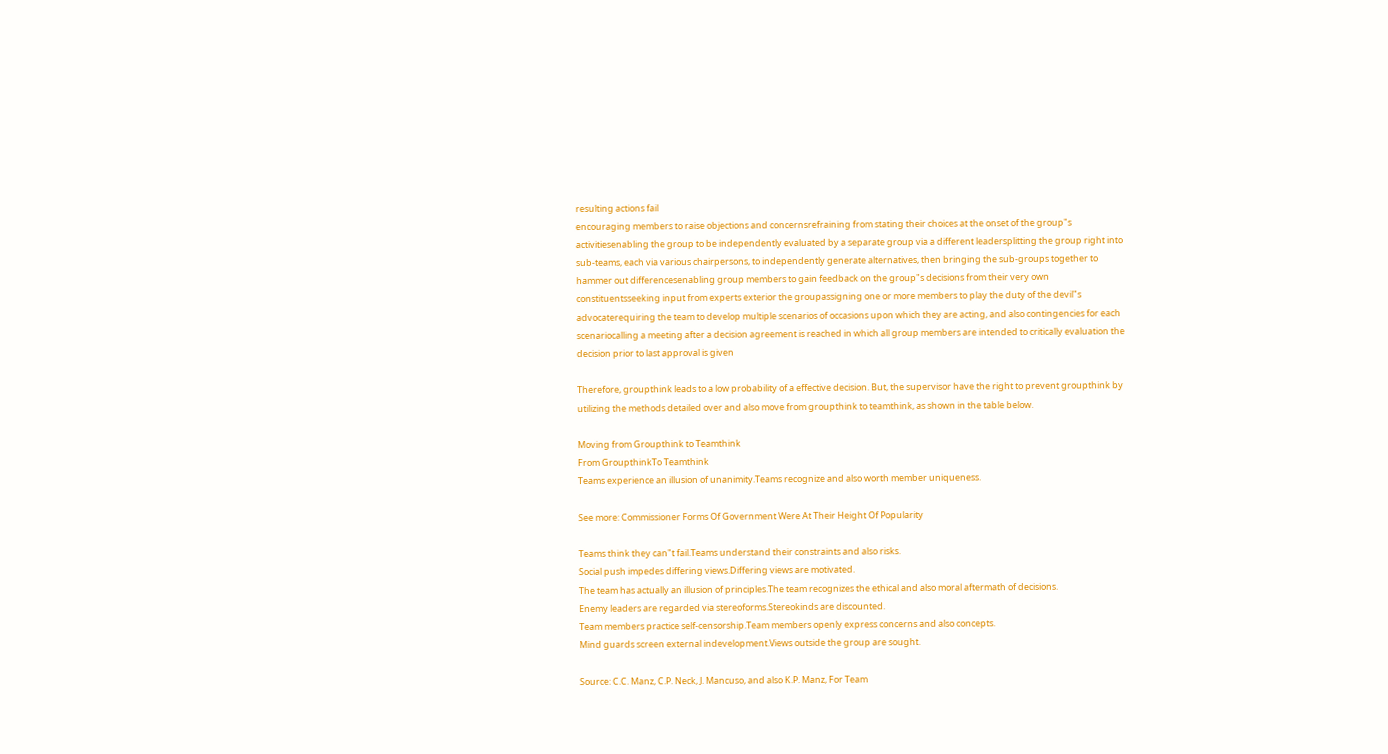resulting actions fail
encouraging members to raise objections and concernsrefraining from stating their choices at the onset of the group"s activitiesenabling the group to be independently evaluated by a separate group via a different leadersplitting the group right into sub-teams, each via various chairpersons, to independently generate alternatives, then bringing the sub-groups together to hammer out differencesenabling group members to gain feedback on the group"s decisions from their very own constituentsseeking input from experts exterior the groupassigning one or more members to play the duty of the devil"s advocaterequiring the team to develop multiple scenarios of occasions upon which they are acting, and also contingencies for each scenariocalling a meeting after a decision agreement is reached in which all group members are intended to critically evaluation the decision prior to last approval is given

Therefore, groupthink leads to a low probability of a effective decision. But, the supervisor have the right to prevent groupthink by utilizing the methods detailed over and also move from groupthink to teamthink, as shown in the table below.

Moving from Groupthink to Teamthink
From GroupthinkTo Teamthink
Teams experience an illusion of unanimity.Teams recognize and also worth member uniqueness.

See more: Commissioner Forms Of Government Were At Their Height Of Popularity

Teams think they can"t fail.Teams understand their constraints and also risks.
Social push impedes differing views.Differing views are motivated.
The team has actually an illusion of principles.The team recognizes the ethical and also moral aftermath of decisions.
Enemy leaders are regarded via stereoforms.Stereokinds are discounted.
Team members practice self-censorship.Team members openly express concerns and also concepts.
Mind guards screen external indevelopment.Views outside the group are sought.

Source: C.C. Manz, C.P. Neck, J. Mancuso, and also K.P. Manz, For Team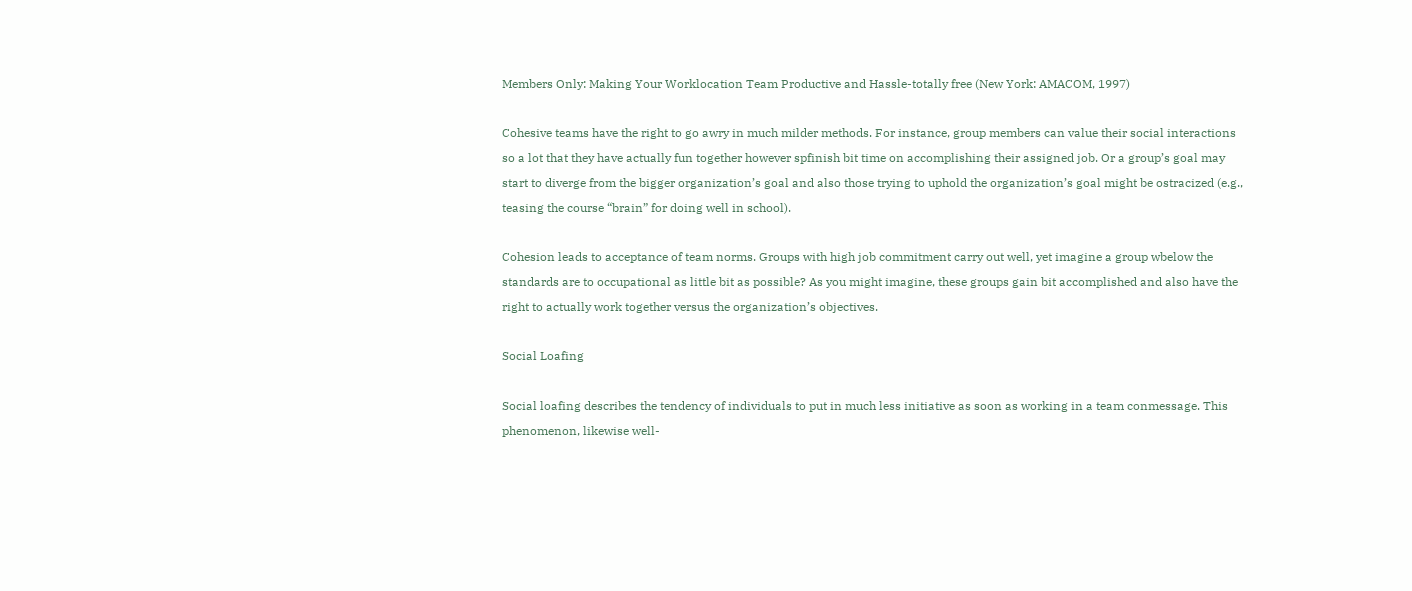Members Only: Making Your Worklocation Team Productive and Hassle-totally free (New York: AMACOM, 1997)

Cohesive teams have the right to go awry in much milder methods. For instance, group members can value their social interactions so a lot that they have actually fun together however spfinish bit time on accomplishing their assigned job. Or a group’s goal may start to diverge from the bigger organization’s goal and also those trying to uphold the organization’s goal might be ostracized (e.g., teasing the course “brain” for doing well in school).

Cohesion leads to acceptance of team norms. Groups with high job commitment carry out well, yet imagine a group wbelow the standards are to occupational as little bit as possible? As you might imagine, these groups gain bit accomplished and also have the right to actually work together versus the organization’s objectives.

Social Loafing

Social loafing describes the tendency of individuals to put in much less initiative as soon as working in a team conmessage. This phenomenon, likewise well-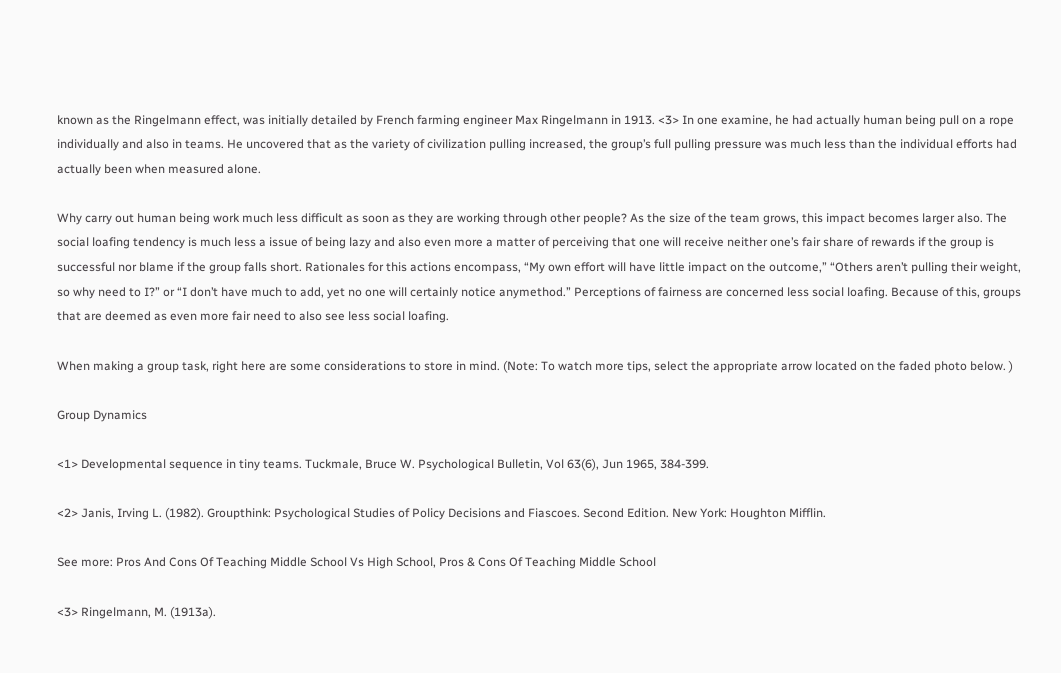known as the Ringelmann effect, was initially detailed by French farming engineer Max Ringelmann in 1913. <3> In one examine, he had actually human being pull on a rope individually and also in teams. He uncovered that as the variety of civilization pulling increased, the group’s full pulling pressure was much less than the individual efforts had actually been when measured alone.

Why carry out human being work much less difficult as soon as they are working through other people? As the size of the team grows, this impact becomes larger also. The social loafing tendency is much less a issue of being lazy and also even more a matter of perceiving that one will receive neither one’s fair share of rewards if the group is successful nor blame if the group falls short. Rationales for this actions encompass, “My own effort will have little impact on the outcome,” “Others aren’t pulling their weight, so why need to I?” or “I don’t have much to add, yet no one will certainly notice anymethod.” Perceptions of fairness are concerned less social loafing. Because of this, groups that are deemed as even more fair need to also see less social loafing.

When making a group task, right here are some considerations to store in mind. (Note: To watch more tips, select the appropriate arrow located on the faded photo below. )

Group Dynamics

<1> Developmental sequence in tiny teams. Tuckmale, Bruce W. Psychological Bulletin, Vol 63(6), Jun 1965, 384-399.

<2> Janis, Irving L. (1982). Groupthink: Psychological Studies of Policy Decisions and Fiascoes. Second Edition. New York: Houghton Mifflin.

See more: Pros And Cons Of Teaching Middle School Vs High School, Pros & Cons Of Teaching Middle School

<3> Ringelmann, M. (1913a).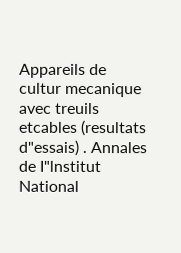Appareils de cultur mecanique avec treuils etcables (resultats d"essais) . Annales de I"lnstitut National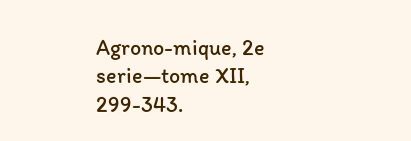Agrono-mique, 2e serie—tome XII, 299-343.